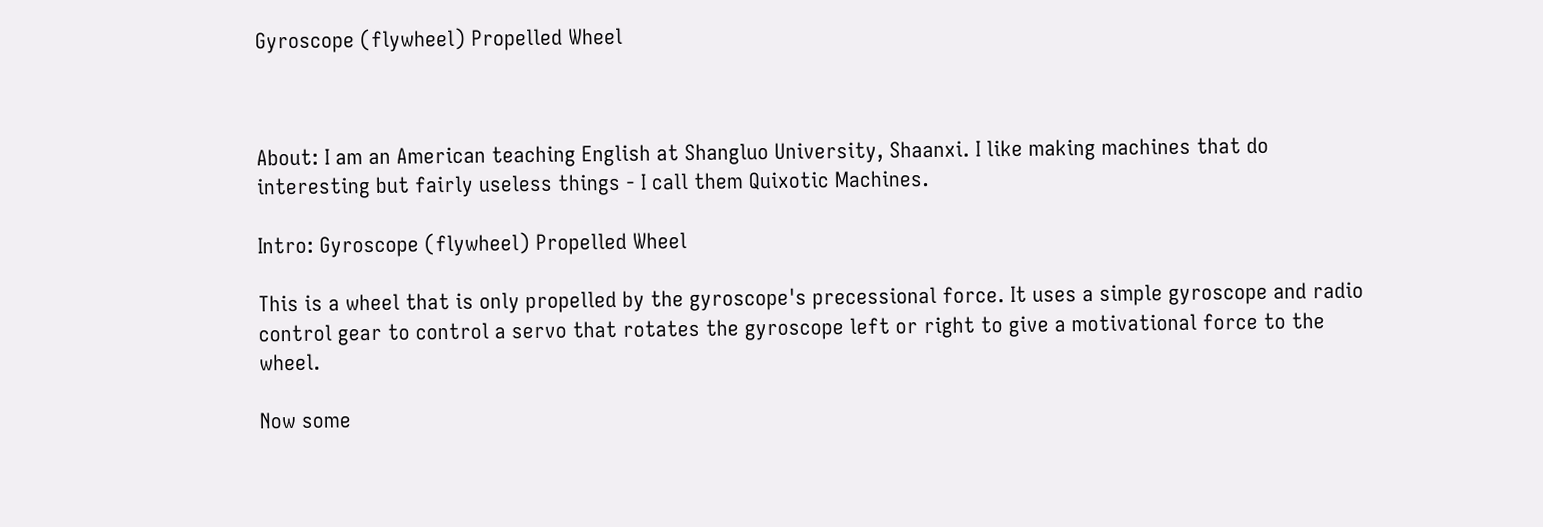Gyroscope (flywheel) Propelled Wheel



About: I am an American teaching English at Shangluo University, Shaanxi. I like making machines that do interesting but fairly useless things - I call them Quixotic Machines.

Intro: Gyroscope (flywheel) Propelled Wheel

This is a wheel that is only propelled by the gyroscope's precessional force. It uses a simple gyroscope and radio control gear to control a servo that rotates the gyroscope left or right to give a motivational force to the wheel.

Now some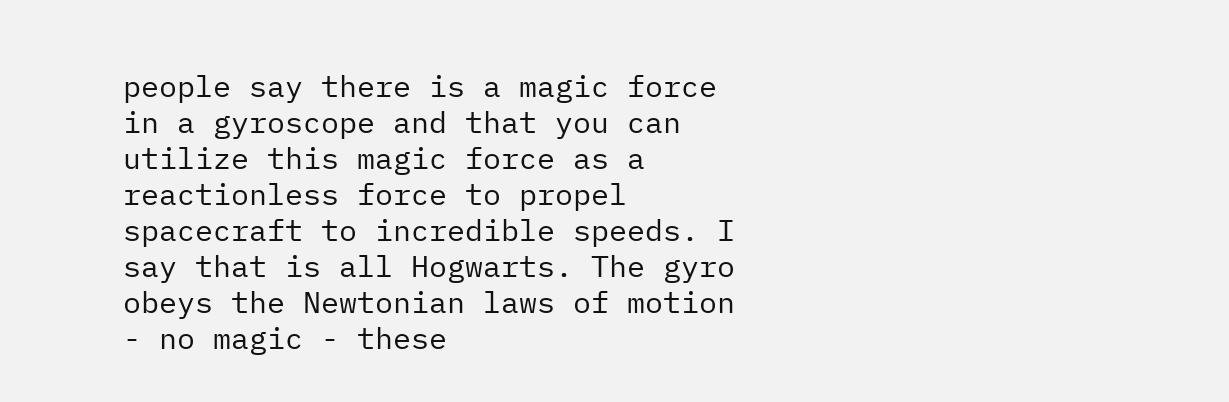people say there is a magic force in a gyroscope and that you can utilize this magic force as a reactionless force to propel spacecraft to incredible speeds. I say that is all Hogwarts. The gyro obeys the Newtonian laws of motion - no magic - these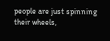people are just spinning their wheels,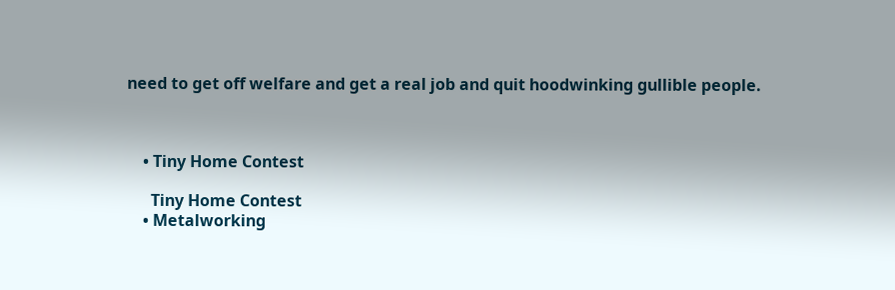need to get off welfare and get a real job and quit hoodwinking gullible people.



    • Tiny Home Contest

      Tiny Home Contest
    • Metalworking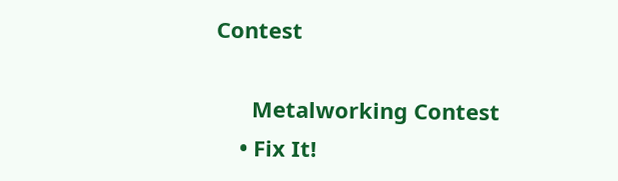Contest

      Metalworking Contest
    • Fix It!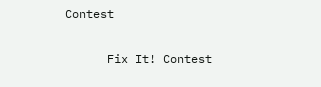Contest

      Fix It! Contest